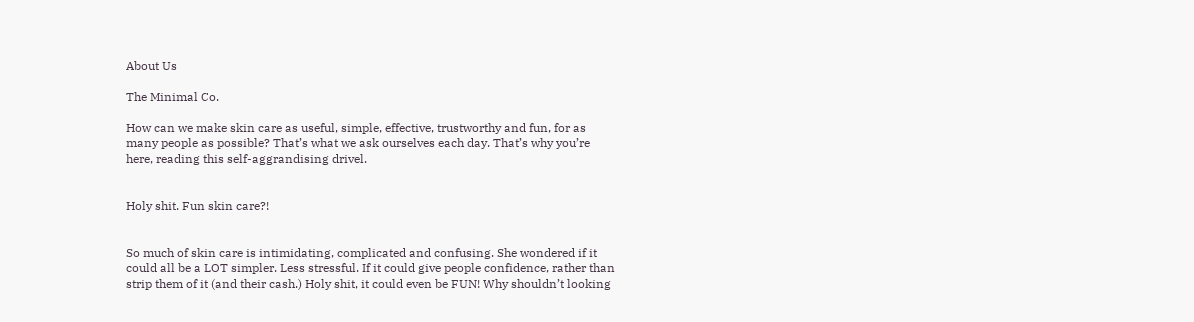About Us

The Minimal Co.

How can we make skin care as useful, simple, effective, trustworthy and fun, for as many people as possible? That’s what we ask ourselves each day. That’s why you’re here, reading this self-aggrandising drivel.


Holy shit. Fun skin care?!


So much of skin care is intimidating, complicated and confusing. She wondered if it could all be a LOT simpler. Less stressful. If it could give people confidence, rather than strip them of it (and their cash.) Holy shit, it could even be FUN! Why shouldn’t looking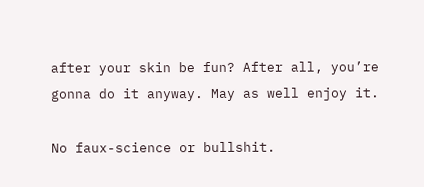after your skin be fun? After all, you’re gonna do it anyway. May as well enjoy it.

No faux-science or bullshit.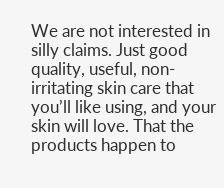We are not interested in silly claims. Just good quality, useful, non-irritating skin care that you’ll like using, and your skin will love. That the products happen to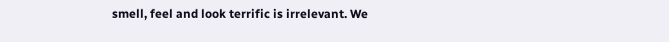smell, feel and look terrific is irrelevant. We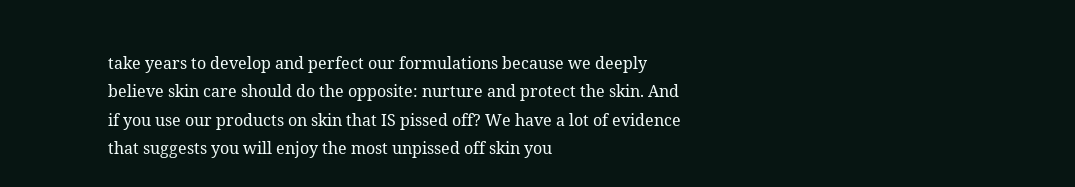take years to develop and perfect our formulations because we deeply believe skin care should do the opposite: nurture and protect the skin. And if you use our products on skin that IS pissed off? We have a lot of evidence that suggests you will enjoy the most unpissed off skin you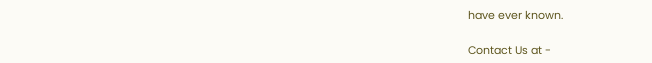have ever known.

Contact Us at -